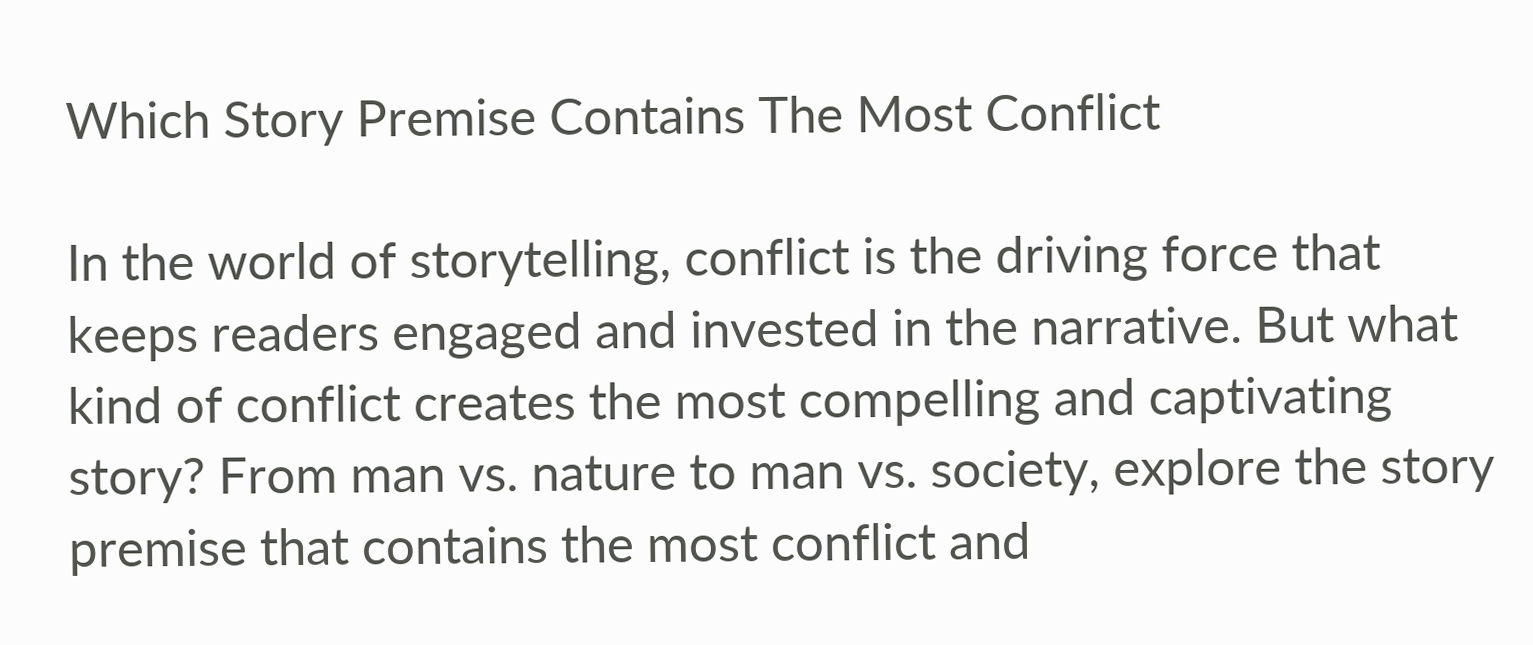Which Story Premise Contains The Most Conflict

In the world of storytelling, conflict is the driving force that keeps readers engaged and invested in the narrative. But what kind of conflict creates the most compelling and captivating story? From man vs. nature to man vs. society, explore the story premise that contains the most conflict and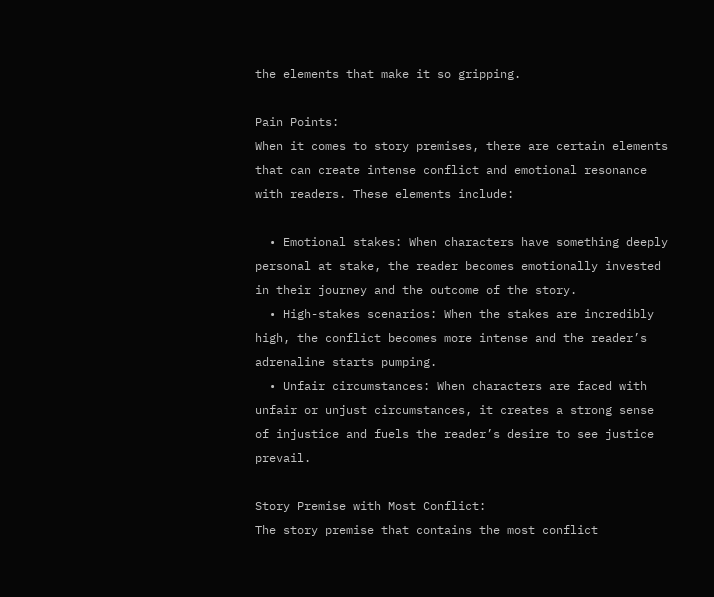the elements that make it so gripping.

Pain Points:
When it comes to story premises, there are certain elements that can create intense conflict and emotional resonance with readers. These elements include:

  • Emotional stakes: When characters have something deeply personal at stake, the reader becomes emotionally invested in their journey and the outcome of the story.
  • High-stakes scenarios: When the stakes are incredibly high, the conflict becomes more intense and the reader’s adrenaline starts pumping.
  • Unfair circumstances: When characters are faced with unfair or unjust circumstances, it creates a strong sense of injustice and fuels the reader’s desire to see justice prevail.

Story Premise with Most Conflict:
The story premise that contains the most conflict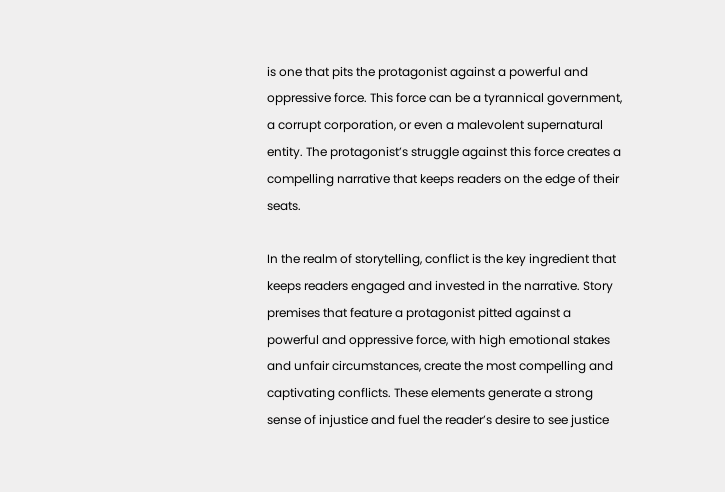is one that pits the protagonist against a powerful and oppressive force. This force can be a tyrannical government, a corrupt corporation, or even a malevolent supernatural entity. The protagonist’s struggle against this force creates a compelling narrative that keeps readers on the edge of their seats.

In the realm of storytelling, conflict is the key ingredient that keeps readers engaged and invested in the narrative. Story premises that feature a protagonist pitted against a powerful and oppressive force, with high emotional stakes and unfair circumstances, create the most compelling and captivating conflicts. These elements generate a strong sense of injustice and fuel the reader’s desire to see justice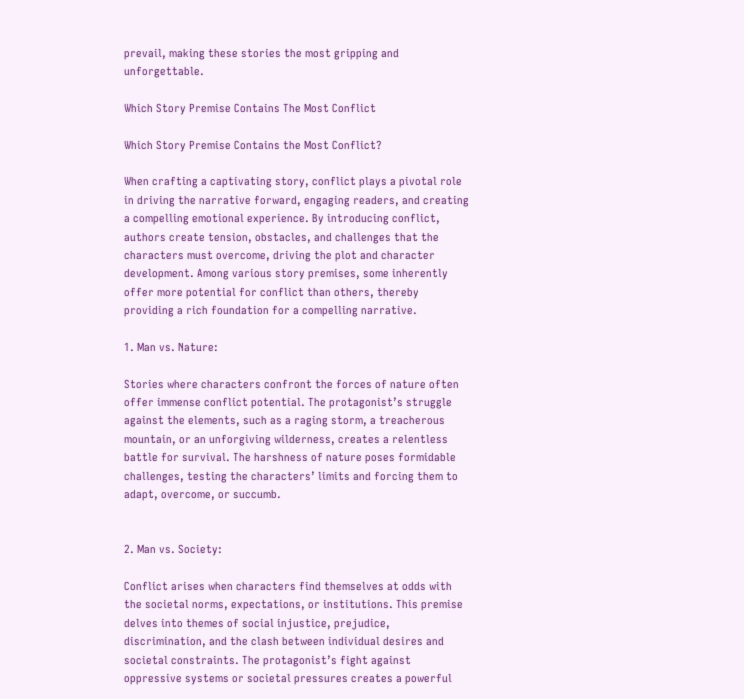prevail, making these stories the most gripping and unforgettable.

Which Story Premise Contains The Most Conflict

Which Story Premise Contains the Most Conflict?

When crafting a captivating story, conflict plays a pivotal role in driving the narrative forward, engaging readers, and creating a compelling emotional experience. By introducing conflict, authors create tension, obstacles, and challenges that the characters must overcome, driving the plot and character development. Among various story premises, some inherently offer more potential for conflict than others, thereby providing a rich foundation for a compelling narrative.

1. Man vs. Nature:

Stories where characters confront the forces of nature often offer immense conflict potential. The protagonist’s struggle against the elements, such as a raging storm, a treacherous mountain, or an unforgiving wilderness, creates a relentless battle for survival. The harshness of nature poses formidable challenges, testing the characters’ limits and forcing them to adapt, overcome, or succumb.


2. Man vs. Society:

Conflict arises when characters find themselves at odds with the societal norms, expectations, or institutions. This premise delves into themes of social injustice, prejudice, discrimination, and the clash between individual desires and societal constraints. The protagonist’s fight against oppressive systems or societal pressures creates a powerful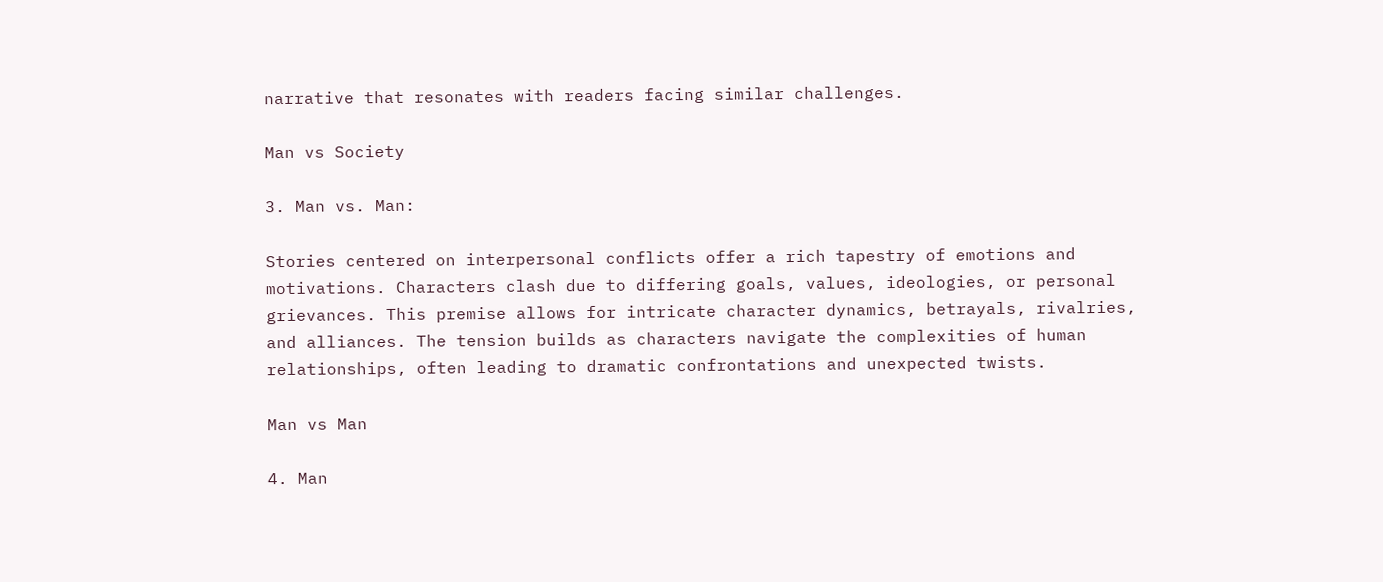narrative that resonates with readers facing similar challenges.

Man vs Society

3. Man vs. Man:

Stories centered on interpersonal conflicts offer a rich tapestry of emotions and motivations. Characters clash due to differing goals, values, ideologies, or personal grievances. This premise allows for intricate character dynamics, betrayals, rivalries, and alliances. The tension builds as characters navigate the complexities of human relationships, often leading to dramatic confrontations and unexpected twists.

Man vs Man

4. Man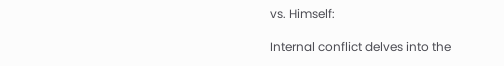vs. Himself:

Internal conflict delves into the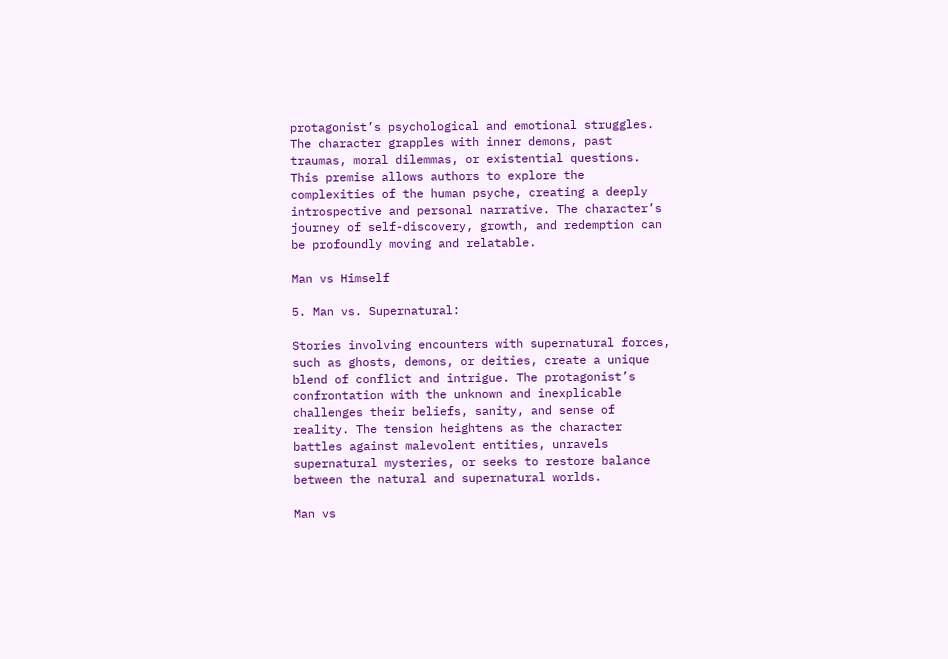protagonist’s psychological and emotional struggles. The character grapples with inner demons, past traumas, moral dilemmas, or existential questions. This premise allows authors to explore the complexities of the human psyche, creating a deeply introspective and personal narrative. The character’s journey of self-discovery, growth, and redemption can be profoundly moving and relatable.

Man vs Himself

5. Man vs. Supernatural:

Stories involving encounters with supernatural forces, such as ghosts, demons, or deities, create a unique blend of conflict and intrigue. The protagonist’s confrontation with the unknown and inexplicable challenges their beliefs, sanity, and sense of reality. The tension heightens as the character battles against malevolent entities, unravels supernatural mysteries, or seeks to restore balance between the natural and supernatural worlds.

Man vs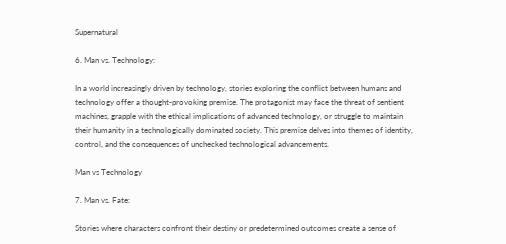Supernatural

6. Man vs. Technology:

In a world increasingly driven by technology, stories exploring the conflict between humans and technology offer a thought-provoking premise. The protagonist may face the threat of sentient machines, grapple with the ethical implications of advanced technology, or struggle to maintain their humanity in a technologically dominated society. This premise delves into themes of identity, control, and the consequences of unchecked technological advancements.

Man vs Technology

7. Man vs. Fate:

Stories where characters confront their destiny or predetermined outcomes create a sense of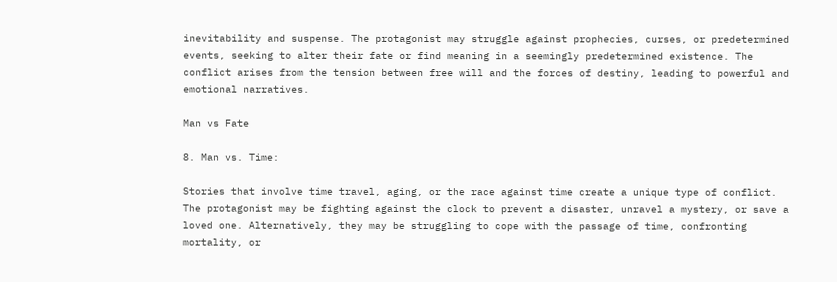inevitability and suspense. The protagonist may struggle against prophecies, curses, or predetermined events, seeking to alter their fate or find meaning in a seemingly predetermined existence. The conflict arises from the tension between free will and the forces of destiny, leading to powerful and emotional narratives.

Man vs Fate

8. Man vs. Time:

Stories that involve time travel, aging, or the race against time create a unique type of conflict. The protagonist may be fighting against the clock to prevent a disaster, unravel a mystery, or save a loved one. Alternatively, they may be struggling to cope with the passage of time, confronting mortality, or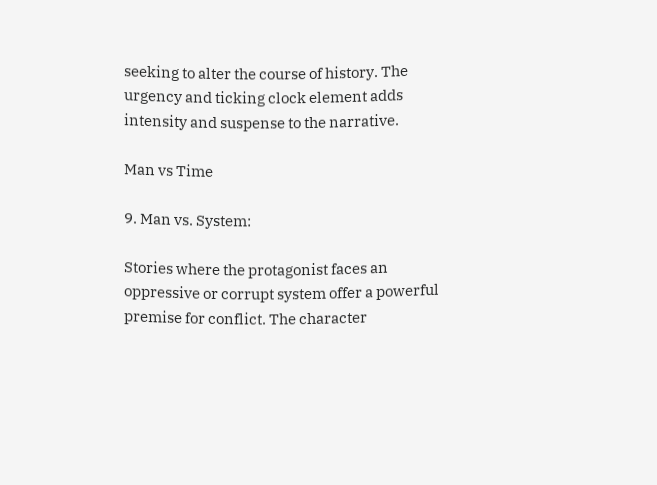seeking to alter the course of history. The urgency and ticking clock element adds intensity and suspense to the narrative.

Man vs Time

9. Man vs. System:

Stories where the protagonist faces an oppressive or corrupt system offer a powerful premise for conflict. The character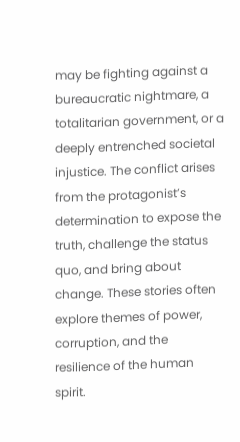may be fighting against a bureaucratic nightmare, a totalitarian government, or a deeply entrenched societal injustice. The conflict arises from the protagonist’s determination to expose the truth, challenge the status quo, and bring about change. These stories often explore themes of power, corruption, and the resilience of the human spirit.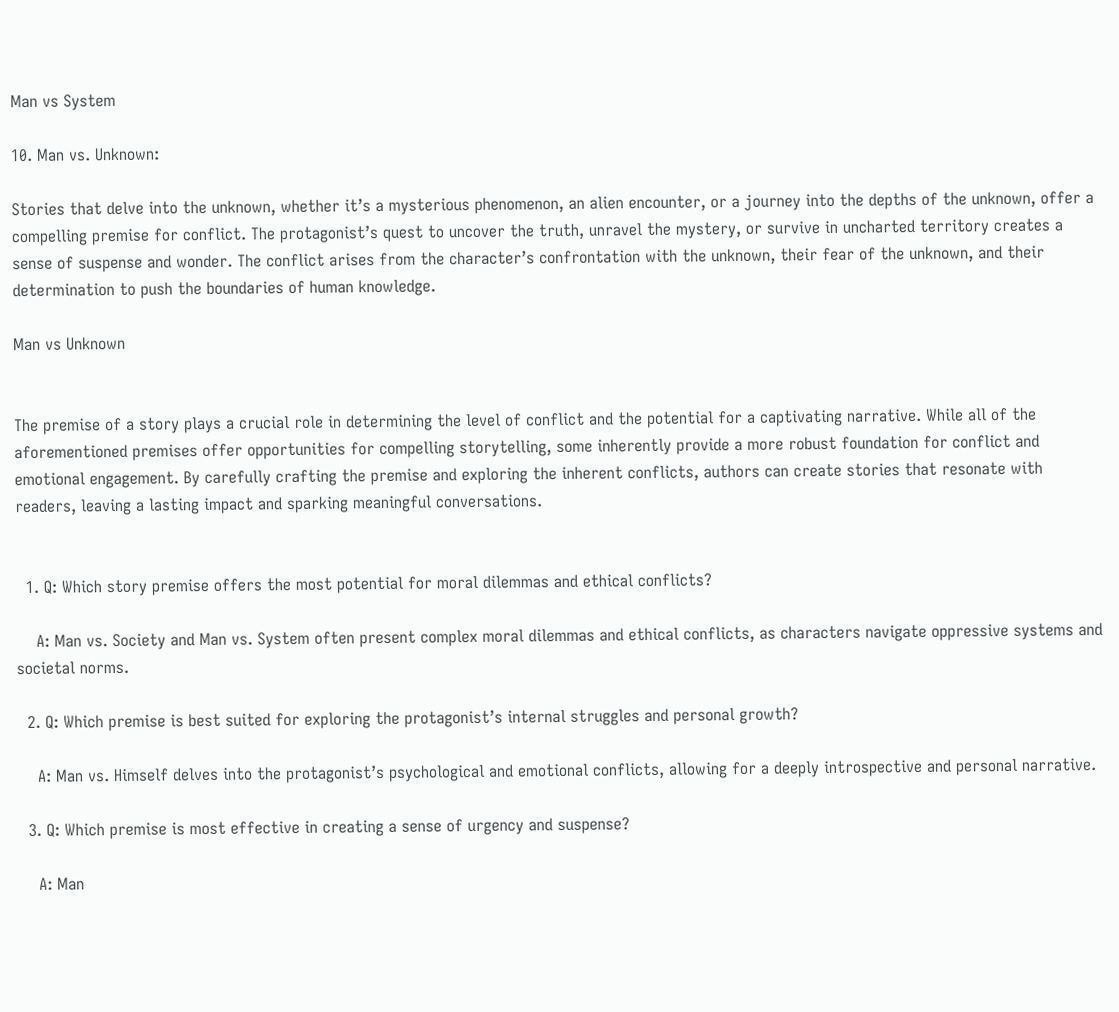Man vs System

10. Man vs. Unknown:

Stories that delve into the unknown, whether it’s a mysterious phenomenon, an alien encounter, or a journey into the depths of the unknown, offer a compelling premise for conflict. The protagonist’s quest to uncover the truth, unravel the mystery, or survive in uncharted territory creates a sense of suspense and wonder. The conflict arises from the character’s confrontation with the unknown, their fear of the unknown, and their determination to push the boundaries of human knowledge.

Man vs Unknown


The premise of a story plays a crucial role in determining the level of conflict and the potential for a captivating narrative. While all of the aforementioned premises offer opportunities for compelling storytelling, some inherently provide a more robust foundation for conflict and emotional engagement. By carefully crafting the premise and exploring the inherent conflicts, authors can create stories that resonate with readers, leaving a lasting impact and sparking meaningful conversations.


  1. Q: Which story premise offers the most potential for moral dilemmas and ethical conflicts?

    A: Man vs. Society and Man vs. System often present complex moral dilemmas and ethical conflicts, as characters navigate oppressive systems and societal norms.

  2. Q: Which premise is best suited for exploring the protagonist’s internal struggles and personal growth?

    A: Man vs. Himself delves into the protagonist’s psychological and emotional conflicts, allowing for a deeply introspective and personal narrative.

  3. Q: Which premise is most effective in creating a sense of urgency and suspense?

    A: Man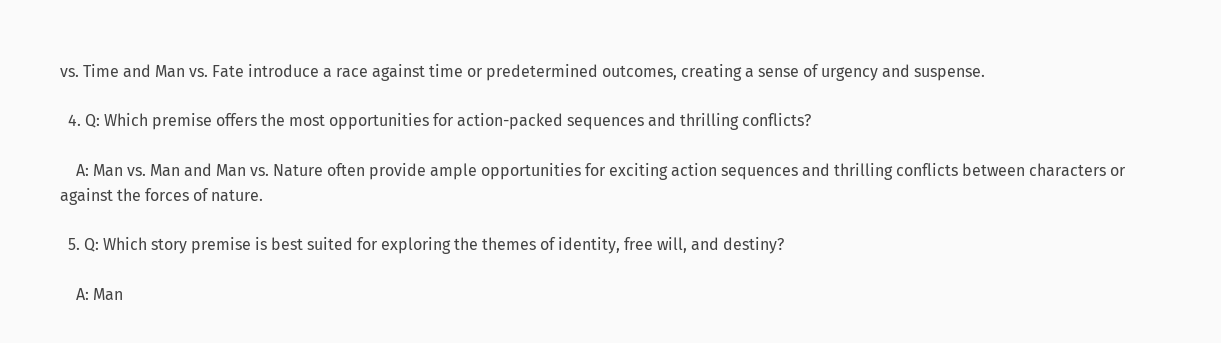vs. Time and Man vs. Fate introduce a race against time or predetermined outcomes, creating a sense of urgency and suspense.

  4. Q: Which premise offers the most opportunities for action-packed sequences and thrilling conflicts?

    A: Man vs. Man and Man vs. Nature often provide ample opportunities for exciting action sequences and thrilling conflicts between characters or against the forces of nature.

  5. Q: Which story premise is best suited for exploring the themes of identity, free will, and destiny?

    A: Man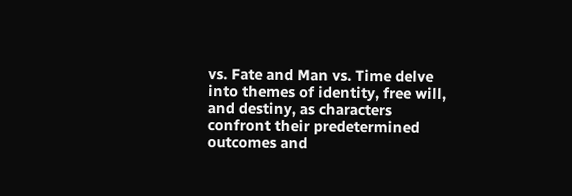vs. Fate and Man vs. Time delve into themes of identity, free will, and destiny, as characters confront their predetermined outcomes and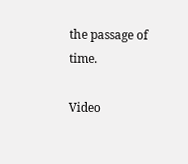the passage of time.

Video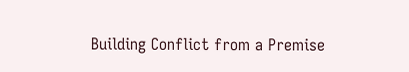Building Conflict from a Premise